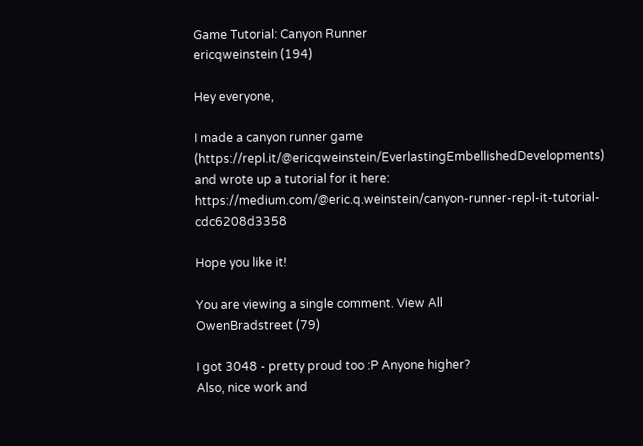Game Tutorial: Canyon Runner
ericqweinstein (194)

Hey everyone,

I made a canyon runner game (https://repl.it/@ericqweinstein/EverlastingEmbellishedDevelopments) and wrote up a tutorial for it here: https://medium.com/@eric.q.weinstein/canyon-runner-repl-it-tutorial-cdc6208d3358

Hope you like it!

You are viewing a single comment. View All
OwenBradstreet (79)

I got 3048 - pretty proud too :P Anyone higher?
Also, nice work and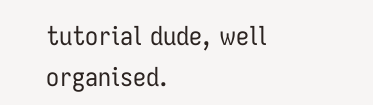tutorial dude, well organised.